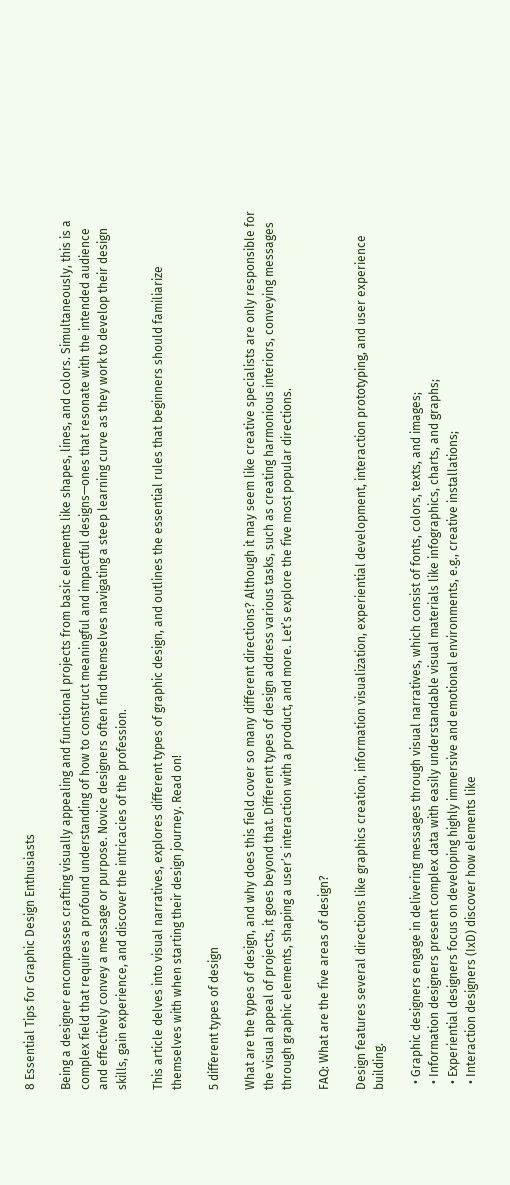8 Essential Tips for Graphic Design Enthusiasts

Being a designer encompasses crafting visually appealing and functional projects from basic elements like shapes, lines, and colors. Simultaneously, this is a complex field that requires a profound understanding of how to construct meaningful and impactful designs—ones that resonate with the intended audience and effectively convey a message or purpose. Novice designers often find themselves navigating a steep learning curve as they work to develop their design skills, gain experience, and discover the intricacies of the profession.

This article delves into visual narratives, explores different types of graphic design, and outlines the essential rules that beginners should familiarize themselves with when starting their design journey. Read on!

5 different types of design

What are the types of design, and why does this field cover so many different directions? Although it may seem like creative specialists are only responsible for the visual appeal of projects, it goes beyond that. Different types of design address various tasks, such as creating harmonious interiors, conveying messages through graphic elements, shaping a user’s interaction with a product, and more. Let’s explore the five most popular directions.

FAQ: What are the five areas of design?

Design features several directions like graphics creation, information visualization, experiential development, interaction prototyping, and user experience building.

  • Graphic designers engage in delivering messages through visual narratives, which consist of fonts, colors, texts, and images;
  • Information designers present complex data with easily understandable visual materials like infographics, charts, and graphs;
  • Experiential designers focus on developing highly immersive and emotional environments, e.g., creative installations;
  • Interaction designers (IxD) discover how elements like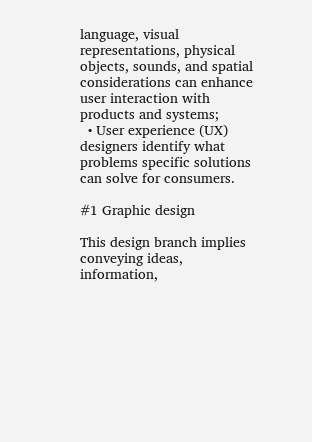language, visual representations, physical objects, sounds, and spatial considerations can enhance user interaction with products and systems;
  • User experience (UX) designers identify what problems specific solutions can solve for consumers.

#1 Graphic design

This design branch implies conveying ideas, information,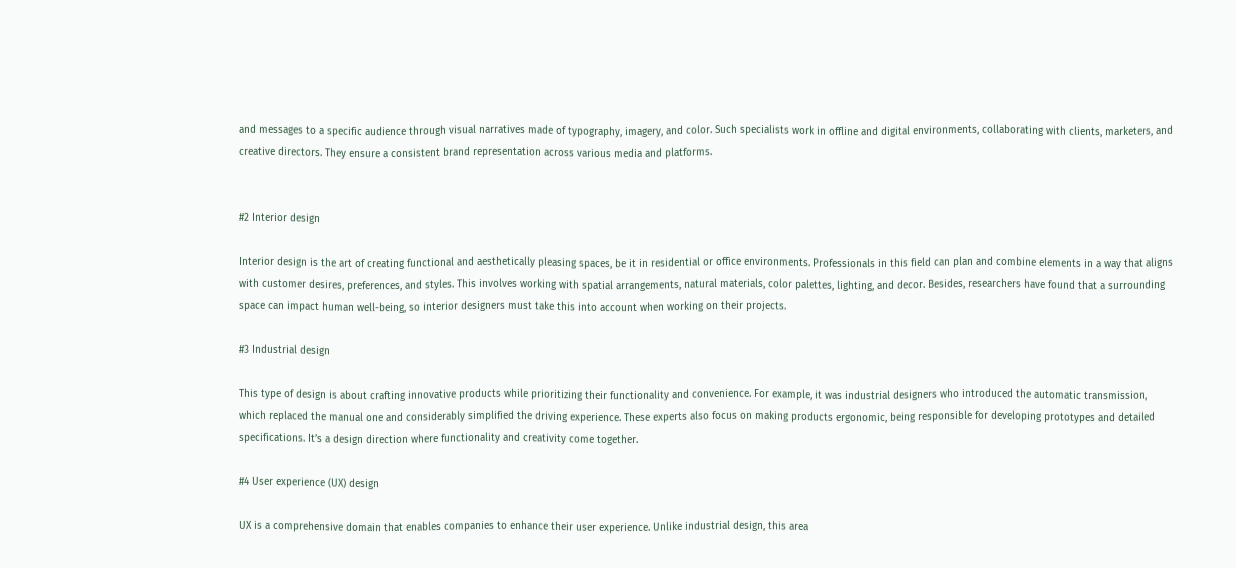and messages to a specific audience through visual narratives made of typography, imagery, and color. Such specialists work in offline and digital environments, collaborating with clients, marketers, and creative directors. They ensure a consistent brand representation across various media and platforms.


#2 Interior design

Interior design is the art of creating functional and aesthetically pleasing spaces, be it in residential or office environments. Professionals in this field can plan and combine elements in a way that aligns with customer desires, preferences, and styles. This involves working with spatial arrangements, natural materials, color palettes, lighting, and decor. Besides, researchers have found that a surrounding space can impact human well-being, so interior designers must take this into account when working on their projects.

#3 Industrial design

This type of design is about crafting innovative products while prioritizing their functionality and convenience. For example, it was industrial designers who introduced the automatic transmission, which replaced the manual one and considerably simplified the driving experience. These experts also focus on making products ergonomic, being responsible for developing prototypes and detailed specifications. It’s a design direction where functionality and creativity come together.

#4 User experience (UX) design

UX is a comprehensive domain that enables companies to enhance their user experience. Unlike industrial design, this area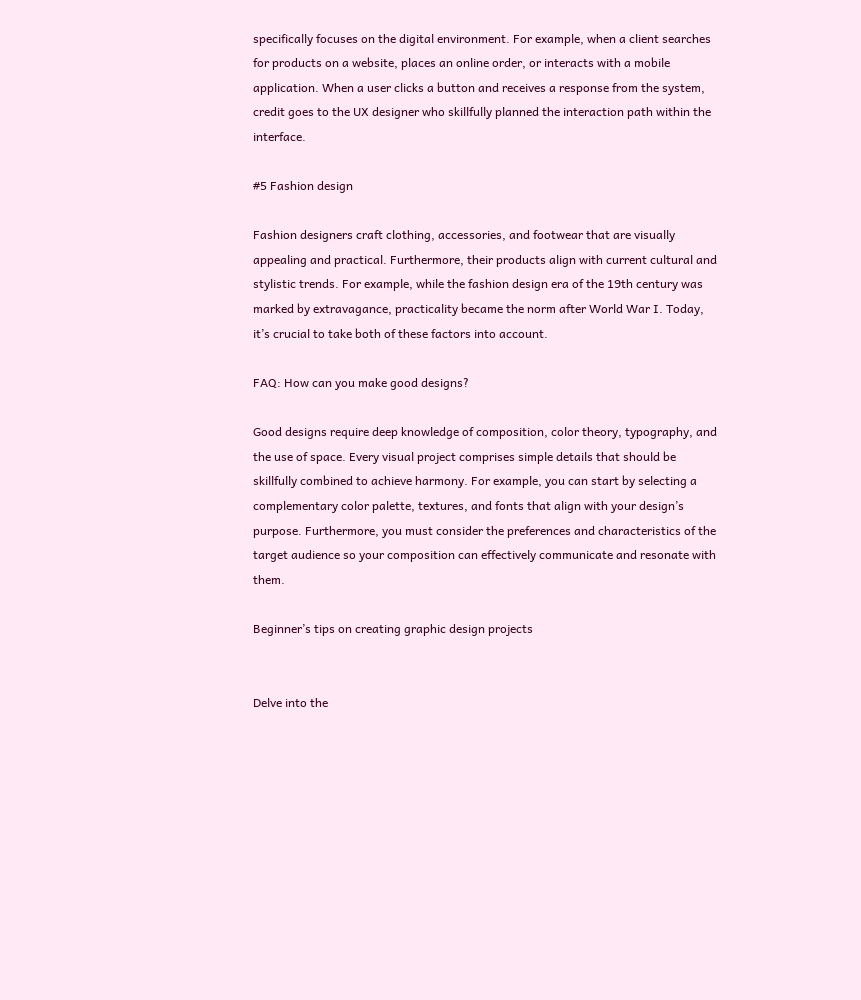specifically focuses on the digital environment. For example, when a client searches for products on a website, places an online order, or interacts with a mobile application. When a user clicks a button and receives a response from the system, credit goes to the UX designer who skillfully planned the interaction path within the interface.

#5 Fashion design

Fashion designers craft clothing, accessories, and footwear that are visually appealing and practical. Furthermore, their products align with current cultural and stylistic trends. For example, while the fashion design era of the 19th century was marked by extravagance, practicality became the norm after World War I. Today, it’s crucial to take both of these factors into account.

FAQ: How can you make good designs?

Good designs require deep knowledge of composition, color theory, typography, and the use of space. Every visual project comprises simple details that should be skillfully combined to achieve harmony. For example, you can start by selecting a complementary color palette, textures, and fonts that align with your design’s purpose. Furthermore, you must consider the preferences and characteristics of the target audience so your composition can effectively communicate and resonate with them.

Beginner’s tips on creating graphic design projects


Delve into the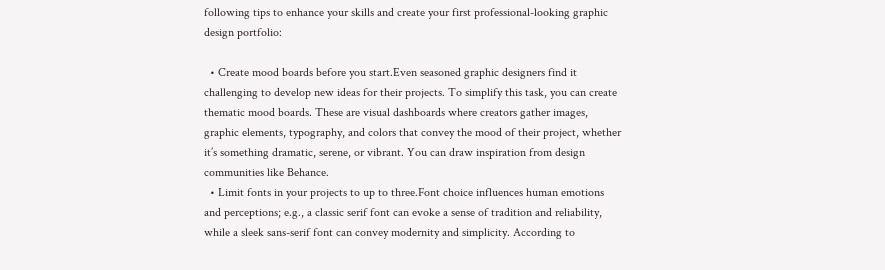following tips to enhance your skills and create your first professional-looking graphic design portfolio:

  • Create mood boards before you start.Even seasoned graphic designers find it challenging to develop new ideas for their projects. To simplify this task, you can create thematic mood boards. These are visual dashboards where creators gather images, graphic elements, typography, and colors that convey the mood of their project, whether it’s something dramatic, serene, or vibrant. You can draw inspiration from design communities like Behance.
  • Limit fonts in your projects to up to three.Font choice influences human emotions and perceptions; e.g., a classic serif font can evoke a sense of tradition and reliability, while a sleek sans-serif font can convey modernity and simplicity. According to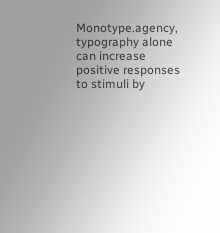Monotype.agency, typography alone can increase positive responses to stimuli by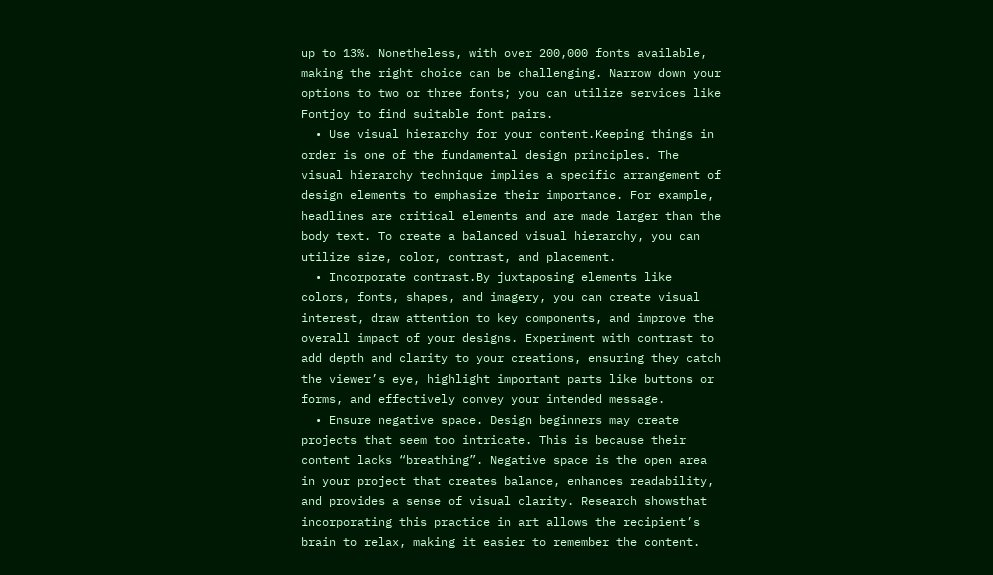up to 13%. Nonetheless, with over 200,000 fonts available, making the right choice can be challenging. Narrow down your options to two or three fonts; you can utilize services like Fontjoy to find suitable font pairs.
  • Use visual hierarchy for your content.Keeping things in order is one of the fundamental design principles. The visual hierarchy technique implies a specific arrangement of design elements to emphasize their importance. For example, headlines are critical elements and are made larger than the body text. To create a balanced visual hierarchy, you can utilize size, color, contrast, and placement.
  • Incorporate contrast.By juxtaposing elements like colors, fonts, shapes, and imagery, you can create visual interest, draw attention to key components, and improve the overall impact of your designs. Experiment with contrast to add depth and clarity to your creations, ensuring they catch the viewer’s eye, highlight important parts like buttons or forms, and effectively convey your intended message.
  • Ensure negative space. Design beginners may create projects that seem too intricate. This is because their content lacks “breathing”. Negative space is the open area in your project that creates balance, enhances readability, and provides a sense of visual clarity. Research showsthat incorporating this practice in art allows the recipient’s brain to relax, making it easier to remember the content.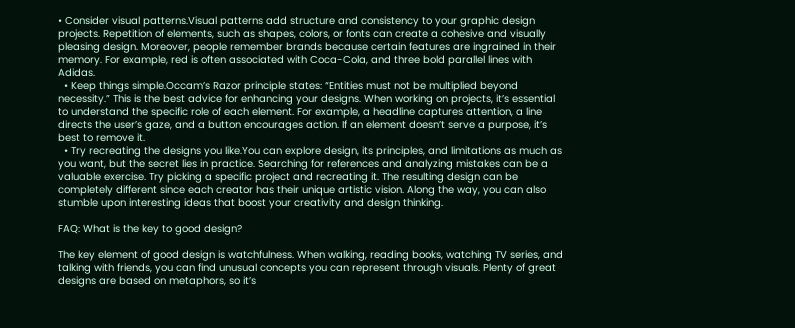• Consider visual patterns.Visual patterns add structure and consistency to your graphic design projects. Repetition of elements, such as shapes, colors, or fonts can create a cohesive and visually pleasing design. Moreover, people remember brands because certain features are ingrained in their memory. For example, red is often associated with Coca-Cola, and three bold parallel lines with Adidas.
  • Keep things simple.Occam’s Razor principle states: “Entities must not be multiplied beyond necessity.” This is the best advice for enhancing your designs. When working on projects, it’s essential to understand the specific role of each element. For example, a headline captures attention, a line directs the user’s gaze, and a button encourages action. If an element doesn’t serve a purpose, it’s best to remove it.
  • Try recreating the designs you like.You can explore design, its principles, and limitations as much as you want, but the secret lies in practice. Searching for references and analyzing mistakes can be a valuable exercise. Try picking a specific project and recreating it. The resulting design can be completely different since each creator has their unique artistic vision. Along the way, you can also stumble upon interesting ideas that boost your creativity and design thinking.

FAQ: What is the key to good design?

The key element of good design is watchfulness. When walking, reading books, watching TV series, and talking with friends, you can find unusual concepts you can represent through visuals. Plenty of great designs are based on metaphors, so it’s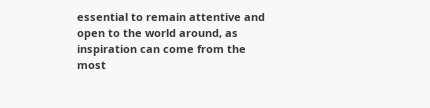essential to remain attentive and open to the world around, as inspiration can come from the most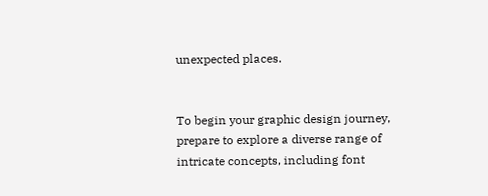unexpected places.


To begin your graphic design journey, prepare to explore a diverse range of intricate concepts, including font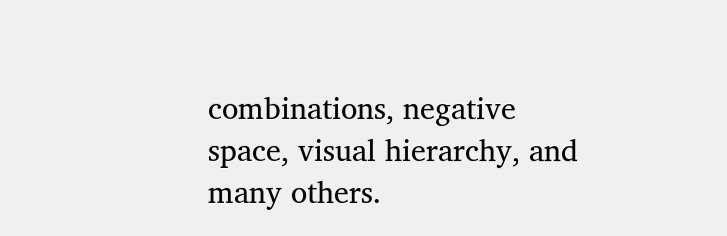combinations, negative space, visual hierarchy, and many others.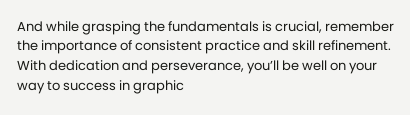And while grasping the fundamentals is crucial, remember the importance of consistent practice and skill refinement. With dedication and perseverance, you’ll be well on your way to success in graphic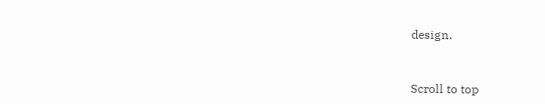design.


Scroll to top